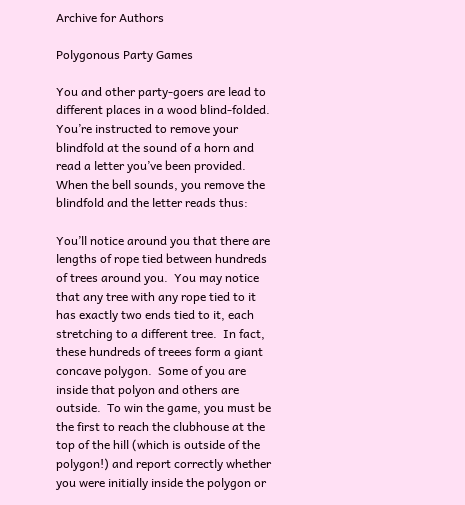Archive for Authors

Polygonous Party Games

You and other party-goers are lead to different places in a wood blind-folded.  You’re instructed to remove your blindfold at the sound of a horn and read a letter you’ve been provided.  When the bell sounds, you remove the blindfold and the letter reads thus:

You’ll notice around you that there are lengths of rope tied between hundreds of trees around you.  You may notice that any tree with any rope tied to it has exactly two ends tied to it, each stretching to a different tree.  In fact, these hundreds of treees form a giant concave polygon.  Some of you are inside that polyon and others are outside.  To win the game, you must be the first to reach the clubhouse at the top of the hill (which is outside of the polygon!) and report correctly whether you were initially inside the polygon or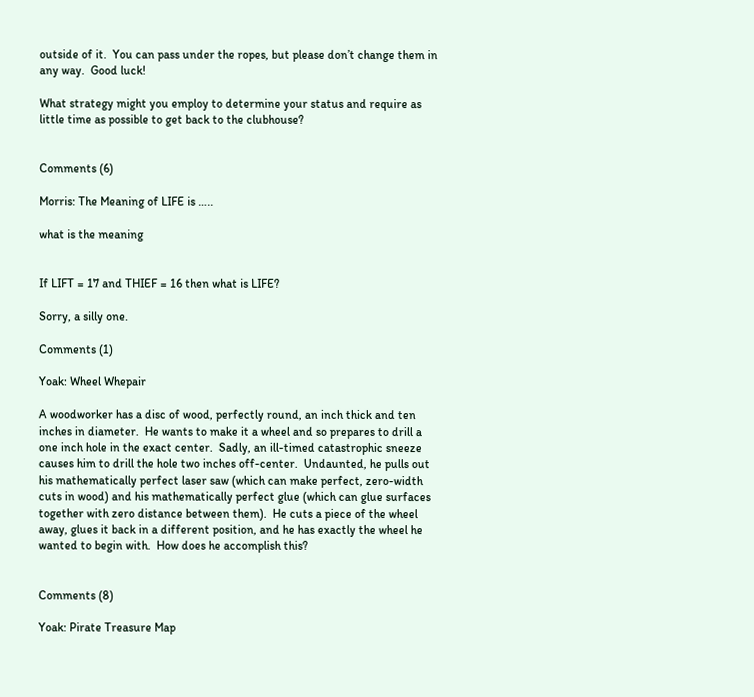outside of it.  You can pass under the ropes, but please don’t change them in any way.  Good luck!

What strategy might you employ to determine your status and require as little time as possible to get back to the clubhouse?


Comments (6)

Morris: The Meaning of LIFE is …..

what is the meaning


If LIFT = 17 and THIEF = 16 then what is LIFE?

Sorry, a silly one.

Comments (1)

Yoak: Wheel Whepair

A woodworker has a disc of wood, perfectly round, an inch thick and ten inches in diameter.  He wants to make it a wheel and so prepares to drill a one inch hole in the exact center.  Sadly, an ill-timed catastrophic sneeze causes him to drill the hole two inches off-center.  Undaunted, he pulls out his mathematically perfect laser saw (which can make perfect, zero-width cuts in wood) and his mathematically perfect glue (which can glue surfaces together with zero distance between them).  He cuts a piece of the wheel away, glues it back in a different position, and he has exactly the wheel he wanted to begin with.  How does he accomplish this?


Comments (8)

Yoak: Pirate Treasure Map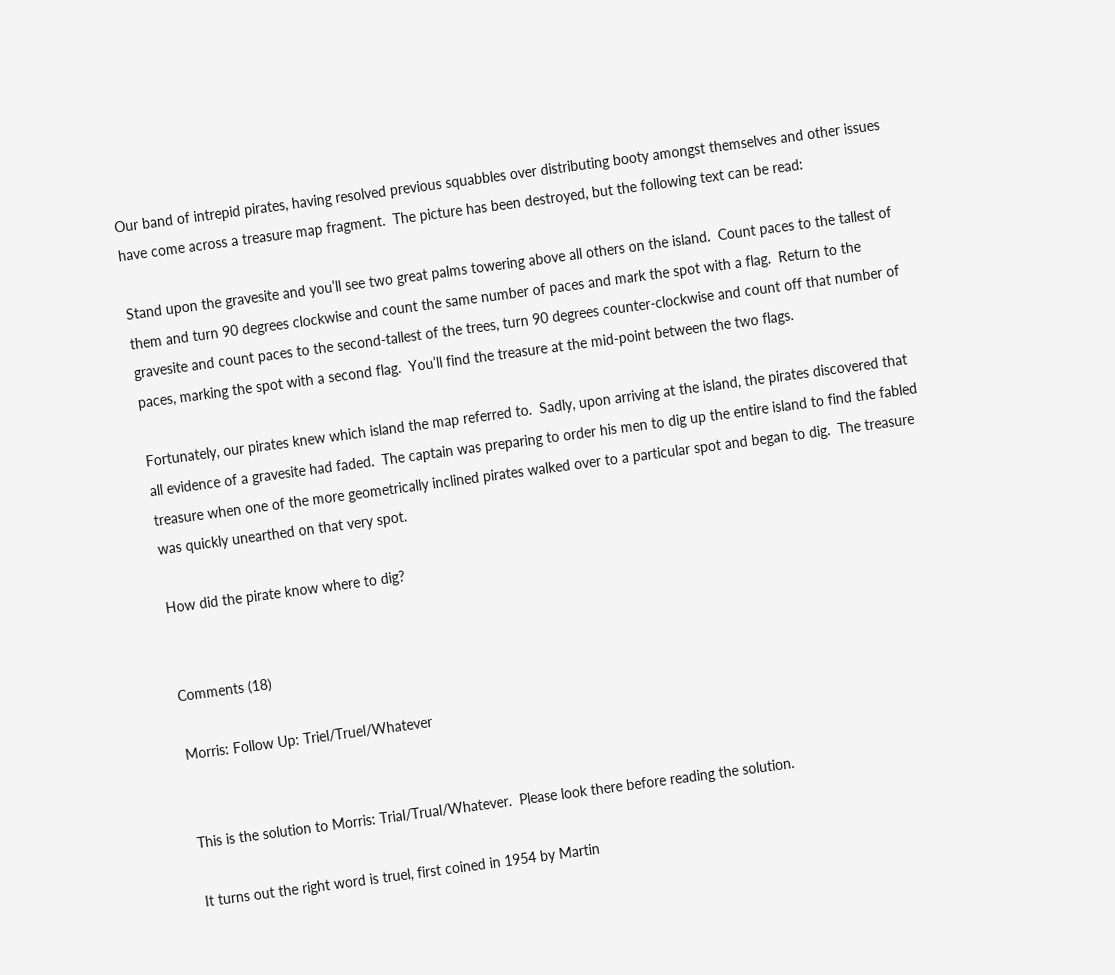Our band of intrepid pirates, having resolved previous squabbles over distributing booty amongst themselves and other issues have come across a treasure map fragment.  The picture has been destroyed, but the following text can be read:

Stand upon the gravesite and you’ll see two great palms towering above all others on the island.  Count paces to the tallest of them and turn 90 degrees clockwise and count the same number of paces and mark the spot with a flag.  Return to the gravesite and count paces to the second-tallest of the trees, turn 90 degrees counter-clockwise and count off that number of paces, marking the spot with a second flag.  You’ll find the treasure at the mid-point between the two flags.

Fortunately, our pirates knew which island the map referred to.  Sadly, upon arriving at the island, the pirates discovered that all evidence of a gravesite had faded.  The captain was preparing to order his men to dig up the entire island to find the fabled treasure when one of the more geometrically inclined pirates walked over to a particular spot and began to dig.  The treasure was quickly unearthed on that very spot.

How did the pirate know where to dig?


Comments (18)

Morris: Follow Up: Triel/Truel/Whatever


This is the solution to Morris: Trial/Trual/Whatever.  Please look there before reading the solution.

It turns out the right word is truel, first coined in 1954 by Martin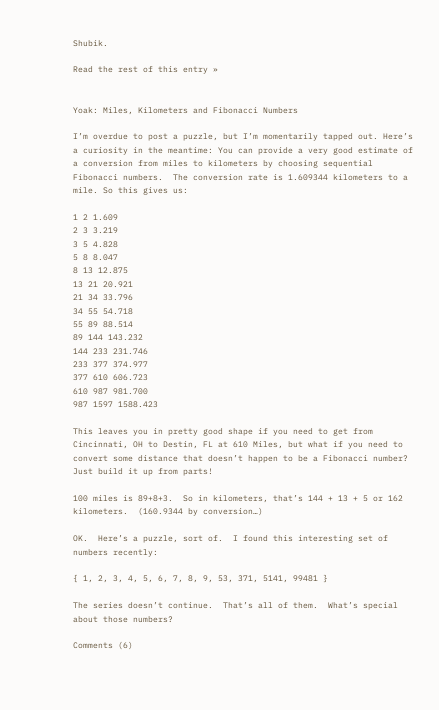Shubik.

Read the rest of this entry »


Yoak: Miles, Kilometers and Fibonacci Numbers

I’m overdue to post a puzzle, but I’m momentarily tapped out. Here’s a curiosity in the meantime: You can provide a very good estimate of a conversion from miles to kilometers by choosing sequential Fibonacci numbers.  The conversion rate is 1.609344 kilometers to a mile. So this gives us:

1 2 1.609
2 3 3.219
3 5 4.828
5 8 8.047
8 13 12.875
13 21 20.921
21 34 33.796
34 55 54.718
55 89 88.514
89 144 143.232
144 233 231.746
233 377 374.977
377 610 606.723
610 987 981.700
987 1597 1588.423

This leaves you in pretty good shape if you need to get from Cincinnati, OH to Destin, FL at 610 Miles, but what if you need to convert some distance that doesn’t happen to be a Fibonacci number?  Just build it up from parts!

100 miles is 89+8+3.  So in kilometers, that’s 144 + 13 + 5 or 162 kilometers.  (160.9344 by conversion…)

OK.  Here’s a puzzle, sort of.  I found this interesting set of numbers recently:

{ 1, 2, 3, 4, 5, 6, 7, 8, 9, 53, 371, 5141, 99481 }

The series doesn’t continue.  That’s all of them.  What’s special about those numbers?

Comments (6)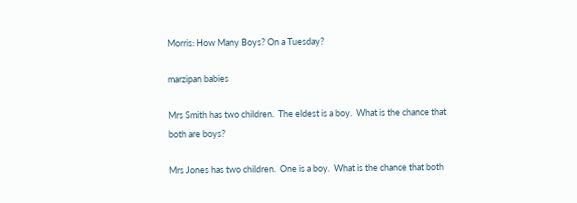Morris: How Many Boys? On a Tuesday?

marzipan babies

Mrs Smith has two children.  The eldest is a boy.  What is the chance that both are boys?

Mrs Jones has two children.  One is a boy.  What is the chance that both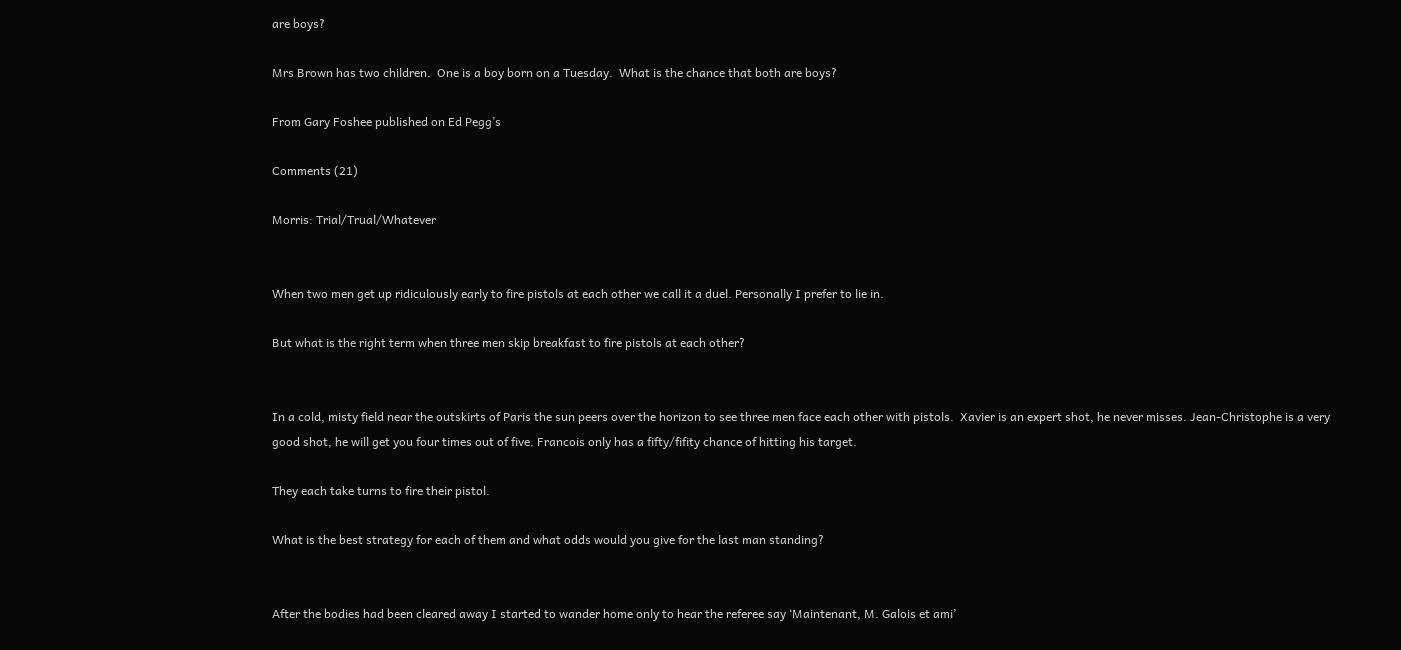are boys?

Mrs Brown has two children.  One is a boy born on a Tuesday.  What is the chance that both are boys?

From Gary Foshee published on Ed Pegg’s

Comments (21)

Morris: Trial/Trual/Whatever


When two men get up ridiculously early to fire pistols at each other we call it a duel. Personally I prefer to lie in.

But what is the right term when three men skip breakfast to fire pistols at each other?


In a cold, misty field near the outskirts of Paris the sun peers over the horizon to see three men face each other with pistols.  Xavier is an expert shot, he never misses. Jean-Christophe is a very good shot, he will get you four times out of five. Francois only has a fifty/fifity chance of hitting his target.

They each take turns to fire their pistol.

What is the best strategy for each of them and what odds would you give for the last man standing?


After the bodies had been cleared away I started to wander home only to hear the referee say ‘Maintenant, M. Galois et ami’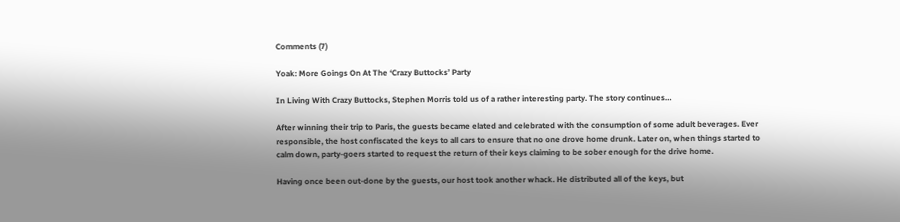Comments (7)

Yoak: More Goings On At The ‘Crazy Buttocks’ Party

In Living With Crazy Buttocks, Stephen Morris told us of a rather interesting party. The story continues…

After winning their trip to Paris, the guests became elated and celebrated with the consumption of some adult beverages. Ever responsible, the host confiscated the keys to all cars to ensure that no one drove home drunk. Later on, when things started to calm down, party-goers started to request the return of their keys claiming to be sober enough for the drive home.

Having once been out-done by the guests, our host took another whack. He distributed all of the keys, but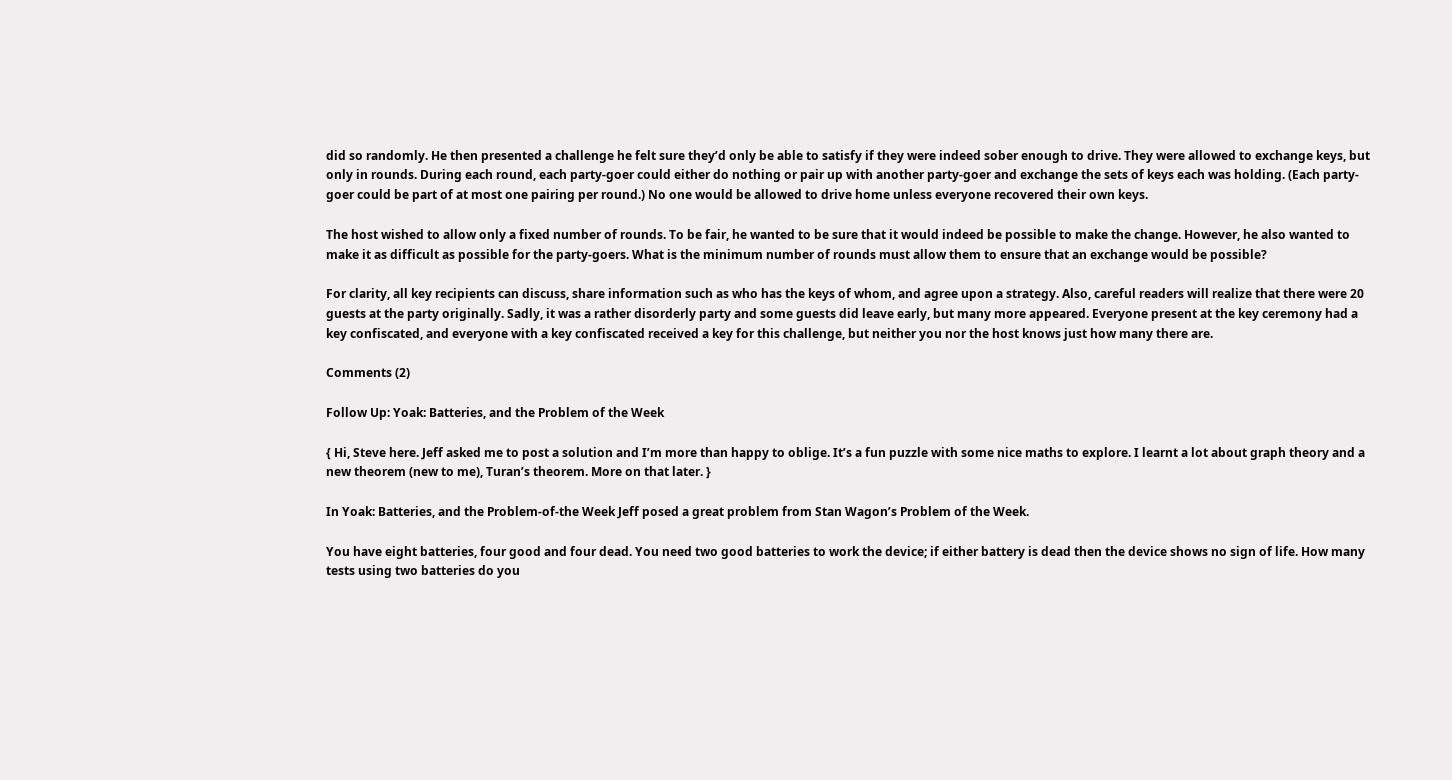did so randomly. He then presented a challenge he felt sure they’d only be able to satisfy if they were indeed sober enough to drive. They were allowed to exchange keys, but only in rounds. During each round, each party-goer could either do nothing or pair up with another party-goer and exchange the sets of keys each was holding. (Each party-goer could be part of at most one pairing per round.) No one would be allowed to drive home unless everyone recovered their own keys.

The host wished to allow only a fixed number of rounds. To be fair, he wanted to be sure that it would indeed be possible to make the change. However, he also wanted to make it as difficult as possible for the party-goers. What is the minimum number of rounds must allow them to ensure that an exchange would be possible?

For clarity, all key recipients can discuss, share information such as who has the keys of whom, and agree upon a strategy. Also, careful readers will realize that there were 20 guests at the party originally. Sadly, it was a rather disorderly party and some guests did leave early, but many more appeared. Everyone present at the key ceremony had a key confiscated, and everyone with a key confiscated received a key for this challenge, but neither you nor the host knows just how many there are.

Comments (2)

Follow Up: Yoak: Batteries, and the Problem of the Week

{ Hi, Steve here. Jeff asked me to post a solution and I’m more than happy to oblige. It’s a fun puzzle with some nice maths to explore. I learnt a lot about graph theory and a new theorem (new to me), Turan’s theorem. More on that later. }

In Yoak: Batteries, and the Problem-of-the Week Jeff posed a great problem from Stan Wagon’s Problem of the Week.

You have eight batteries, four good and four dead. You need two good batteries to work the device; if either battery is dead then the device shows no sign of life. How many tests using two batteries do you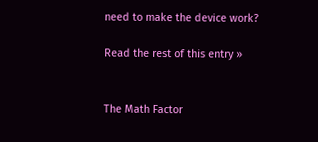need to make the device work?

Read the rest of this entry »


The Math Factor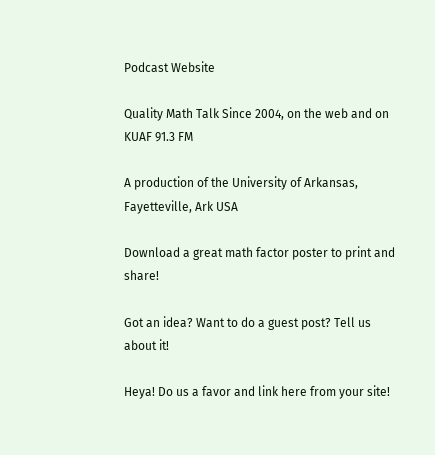Podcast Website

Quality Math Talk Since 2004, on the web and on KUAF 91.3 FM

A production of the University of Arkansas, Fayetteville, Ark USA

Download a great math factor poster to print and share!

Got an idea? Want to do a guest post? Tell us about it!

Heya! Do us a favor and link here from your site!